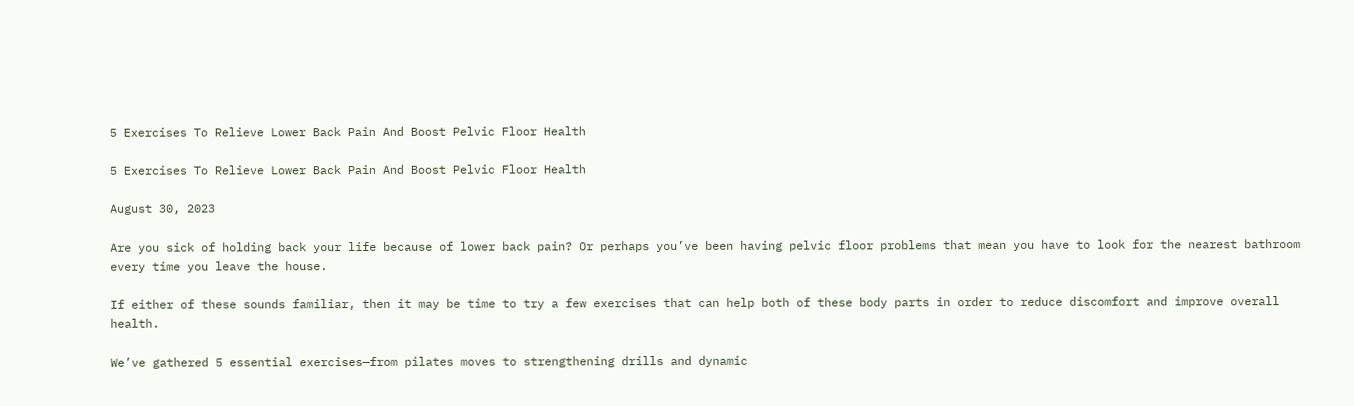5 Exercises To Relieve Lower Back Pain And Boost Pelvic Floor Health

5 Exercises To Relieve Lower Back Pain And Boost Pelvic Floor Health

August 30, 2023

Are you sick of holding back your life because of lower back pain? Or perhaps you’ve been having pelvic floor problems that mean you have to look for the nearest bathroom every time you leave the house.

If either of these sounds familiar, then it may be time to try a few exercises that can help both of these body parts in order to reduce discomfort and improve overall health.

We’ve gathered 5 essential exercises—from pilates moves to strengthening drills and dynamic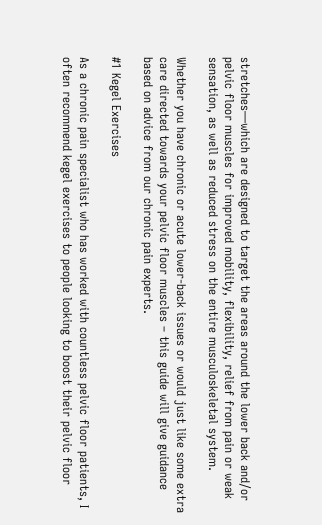stretches—which are designed to target the areas around the lower back and/or pelvic floor muscles for improved mobility, flexibility, relief from pain or weak sensation, as well as reduced stress on the entire musculoskeletal system.

Whether you have chronic or acute lower-back issues or would just like some extra care directed towards your pelvic floor muscles – this guide will give guidance based on advice from our chronic pain experts.

#1 Kegel Exercises

As a chronic pain specialist who has worked with countless pelvic floor patients, I often recommend kegel exercises to people looking to boost their pelvic floor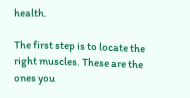health.

The first step is to locate the right muscles. These are the ones you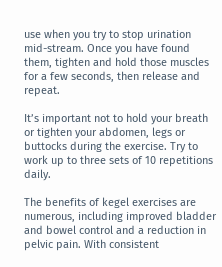use when you try to stop urination mid-stream. Once you have found them, tighten and hold those muscles for a few seconds, then release and repeat.

It’s important not to hold your breath or tighten your abdomen, legs or buttocks during the exercise. Try to work up to three sets of 10 repetitions daily.

The benefits of kegel exercises are numerous, including improved bladder and bowel control and a reduction in pelvic pain. With consistent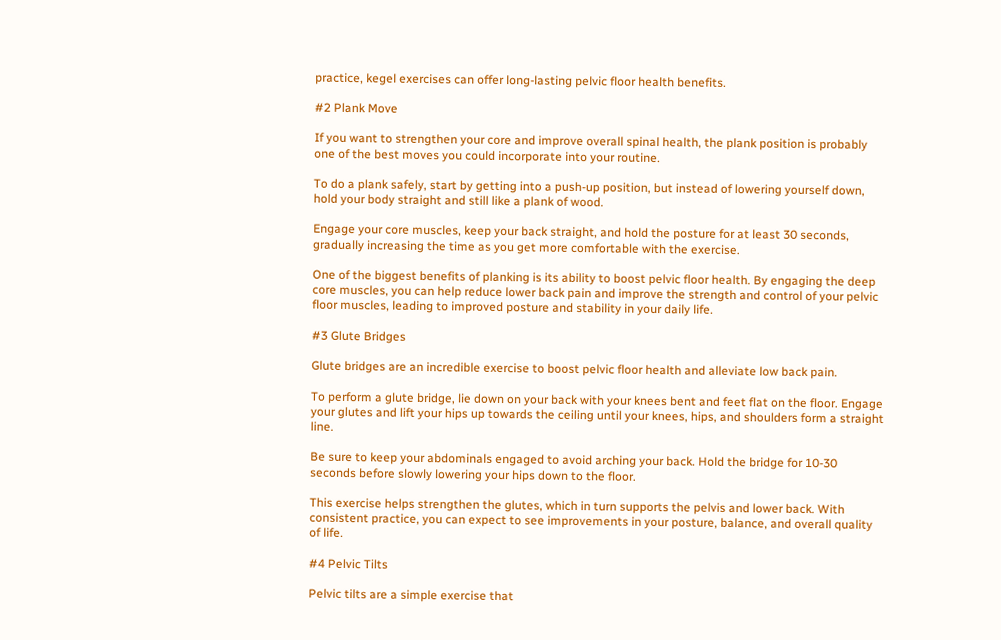practice, kegel exercises can offer long-lasting pelvic floor health benefits.

#2 Plank Move

If you want to strengthen your core and improve overall spinal health, the plank position is probably one of the best moves you could incorporate into your routine.

To do a plank safely, start by getting into a push-up position, but instead of lowering yourself down, hold your body straight and still like a plank of wood.

Engage your core muscles, keep your back straight, and hold the posture for at least 30 seconds, gradually increasing the time as you get more comfortable with the exercise.

One of the biggest benefits of planking is its ability to boost pelvic floor health. By engaging the deep core muscles, you can help reduce lower back pain and improve the strength and control of your pelvic floor muscles, leading to improved posture and stability in your daily life.

#3 Glute Bridges

Glute bridges are an incredible exercise to boost pelvic floor health and alleviate low back pain.

To perform a glute bridge, lie down on your back with your knees bent and feet flat on the floor. Engage your glutes and lift your hips up towards the ceiling until your knees, hips, and shoulders form a straight line.

Be sure to keep your abdominals engaged to avoid arching your back. Hold the bridge for 10-30 seconds before slowly lowering your hips down to the floor.

This exercise helps strengthen the glutes, which in turn supports the pelvis and lower back. With consistent practice, you can expect to see improvements in your posture, balance, and overall quality of life.

#4 Pelvic Tilts

Pelvic tilts are a simple exercise that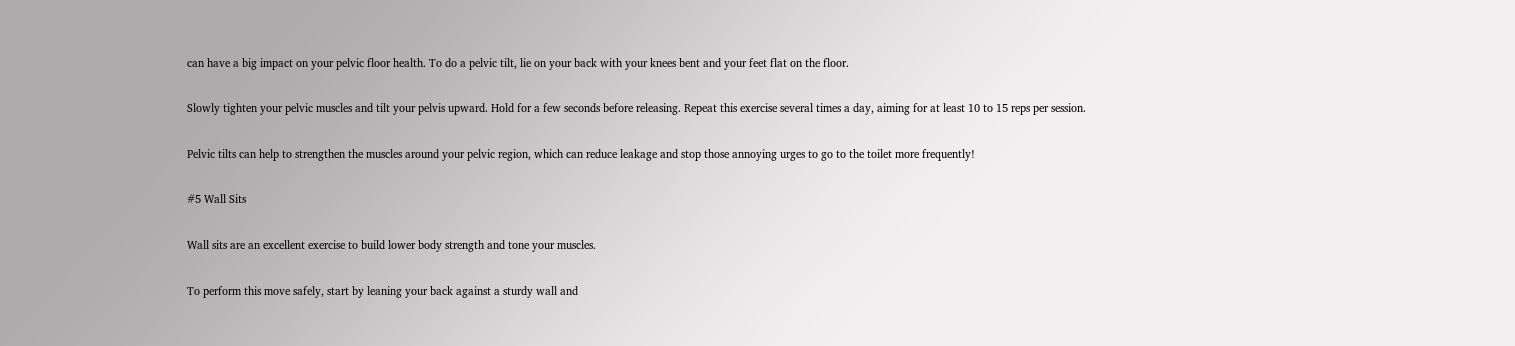can have a big impact on your pelvic floor health. To do a pelvic tilt, lie on your back with your knees bent and your feet flat on the floor.

Slowly tighten your pelvic muscles and tilt your pelvis upward. Hold for a few seconds before releasing. Repeat this exercise several times a day, aiming for at least 10 to 15 reps per session.

Pelvic tilts can help to strengthen the muscles around your pelvic region, which can reduce leakage and stop those annoying urges to go to the toilet more frequently!

#5 Wall Sits

Wall sits are an excellent exercise to build lower body strength and tone your muscles.

To perform this move safely, start by leaning your back against a sturdy wall and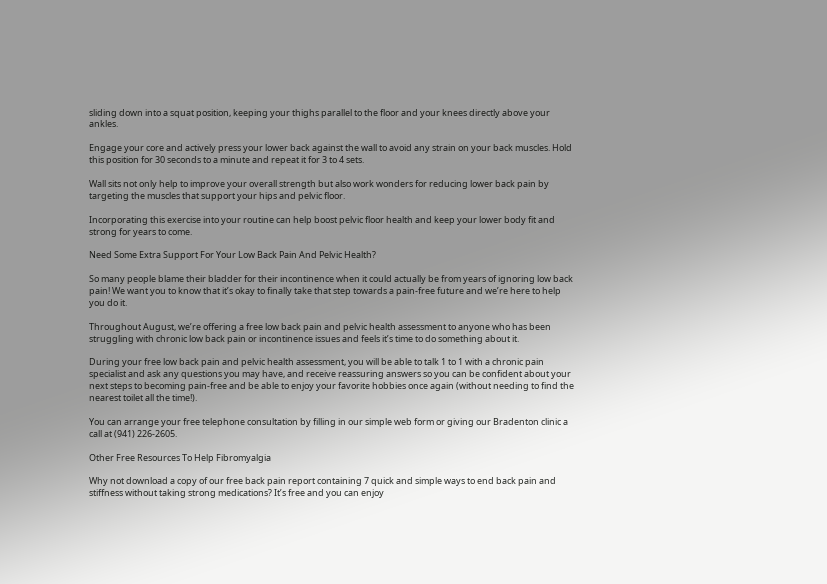sliding down into a squat position, keeping your thighs parallel to the floor and your knees directly above your ankles.

Engage your core and actively press your lower back against the wall to avoid any strain on your back muscles. Hold this position for 30 seconds to a minute and repeat it for 3 to 4 sets.

Wall sits not only help to improve your overall strength but also work wonders for reducing lower back pain by targeting the muscles that support your hips and pelvic floor.

Incorporating this exercise into your routine can help boost pelvic floor health and keep your lower body fit and strong for years to come.

Need Some Extra Support For Your Low Back Pain And Pelvic Health?

So many people blame their bladder for their incontinence when it could actually be from years of ignoring low back pain! We want you to know that it’s okay to finally take that step towards a pain-free future and we’re here to help you do it.

Throughout August, we’re offering a free low back pain and pelvic health assessment to anyone who has been struggling with chronic low back pain or incontinence issues and feels it’s time to do something about it.

During your free low back pain and pelvic health assessment, you will be able to talk 1 to 1 with a chronic pain specialist and ask any questions you may have, and receive reassuring answers so you can be confident about your next steps to becoming pain-free and be able to enjoy your favorite hobbies once again (without needing to find the nearest toilet all the time!).

You can arrange your free telephone consultation by filling in our simple web form or giving our Bradenton clinic a call at (941) 226-2605.

Other Free Resources To Help Fibromyalgia

Why not download a copy of our free back pain report containing 7 quick and simple ways to end back pain and stiffness without taking strong medications? It’s free and you can enjoy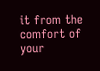it from the comfort of your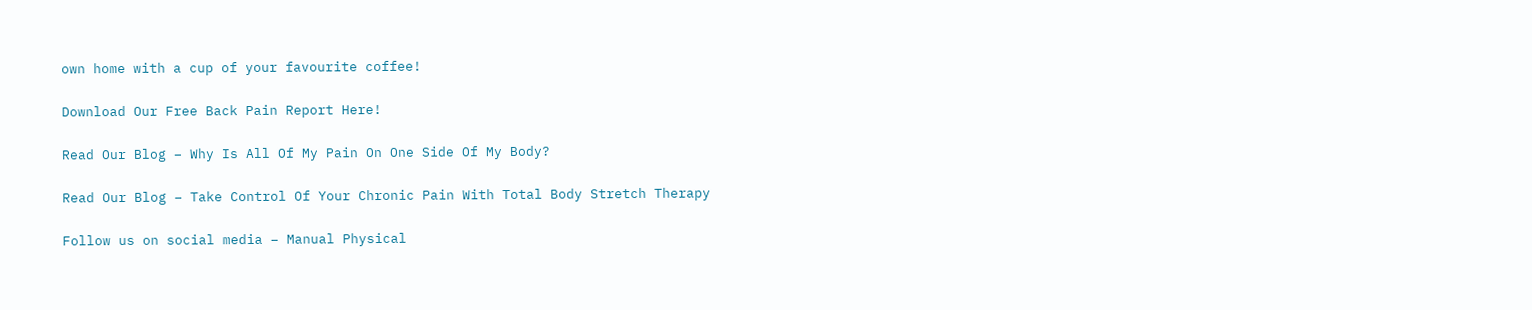own home with a cup of your favourite coffee!

Download Our Free Back Pain Report Here!

Read Our Blog – Why Is All Of My Pain On One Side Of My Body?

Read Our Blog – Take Control Of Your Chronic Pain With Total Body Stretch Therapy

Follow us on social media – Manual Physical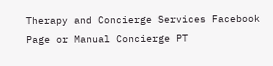Therapy and Concierge Services Facebook Page or Manual Concierge PT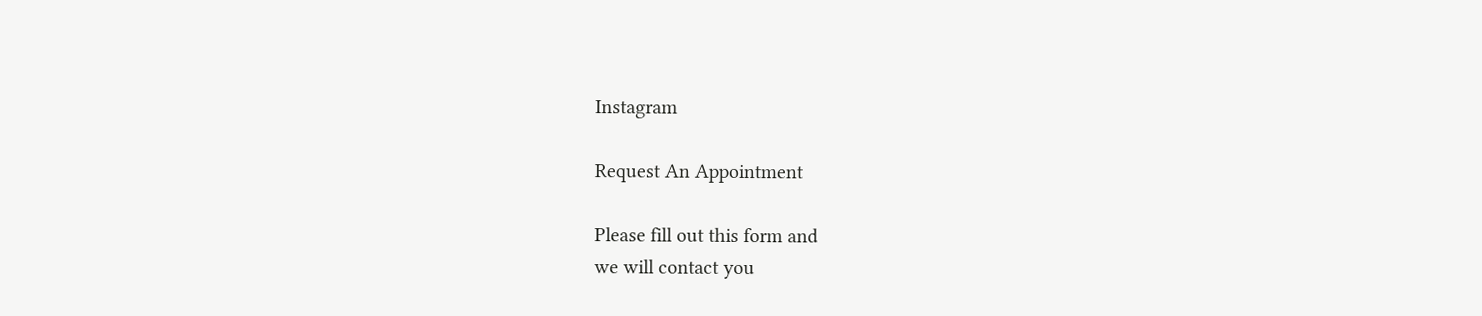Instagram

Request An Appointment

Please fill out this form and
we will contact you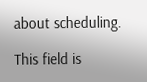about scheduling.

This field is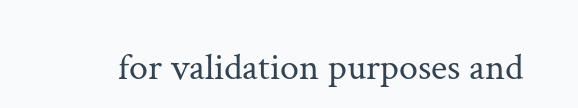for validation purposes and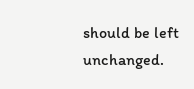should be left unchanged.